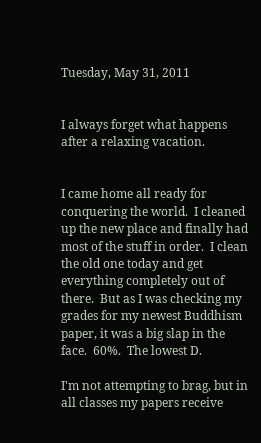Tuesday, May 31, 2011


I always forget what happens after a relaxing vacation.


I came home all ready for conquering the world.  I cleaned up the new place and finally had most of the stuff in order.  I clean the old one today and get everything completely out of there.  But as I was checking my grades for my newest Buddhism paper, it was a big slap in the face.  60%.  The lowest D.

I'm not attempting to brag, but in all classes my papers receive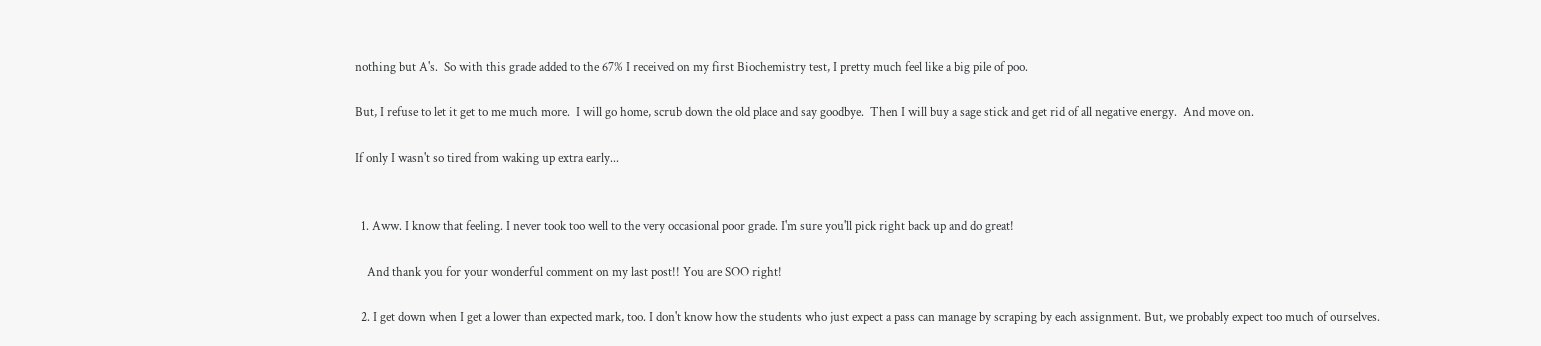nothing but A's.  So with this grade added to the 67% I received on my first Biochemistry test, I pretty much feel like a big pile of poo.

But, I refuse to let it get to me much more.  I will go home, scrub down the old place and say goodbye.  Then I will buy a sage stick and get rid of all negative energy.  And move on.

If only I wasn't so tired from waking up extra early...


  1. Aww. I know that feeling. I never took too well to the very occasional poor grade. I'm sure you'll pick right back up and do great!

    And thank you for your wonderful comment on my last post!! You are SOO right!

  2. I get down when I get a lower than expected mark, too. I don't know how the students who just expect a pass can manage by scraping by each assignment. But, we probably expect too much of ourselves.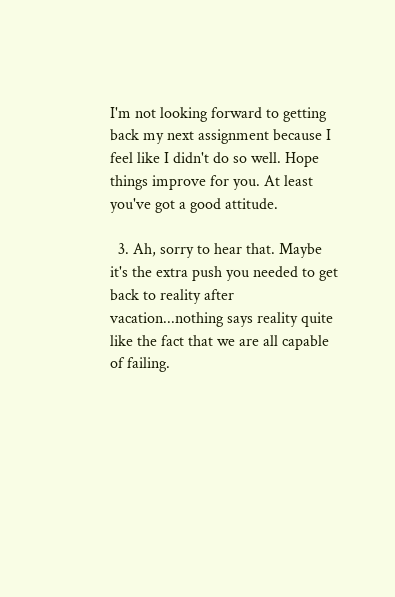I'm not looking forward to getting back my next assignment because I feel like I didn't do so well. Hope things improve for you. At least you've got a good attitude.

  3. Ah, sorry to hear that. Maybe it's the extra push you needed to get back to reality after vacation...nothing says reality quite like the fact that we are all capable of failing.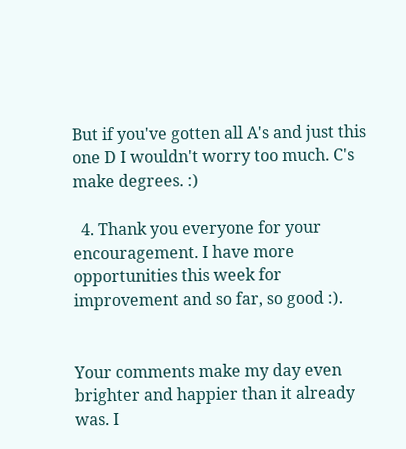But if you've gotten all A's and just this one D I wouldn't worry too much. C's make degrees. :)

  4. Thank you everyone for your encouragement. I have more opportunities this week for improvement and so far, so good :).


Your comments make my day even brighter and happier than it already was. I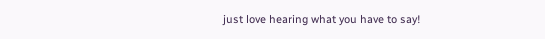just love hearing what you have to say!